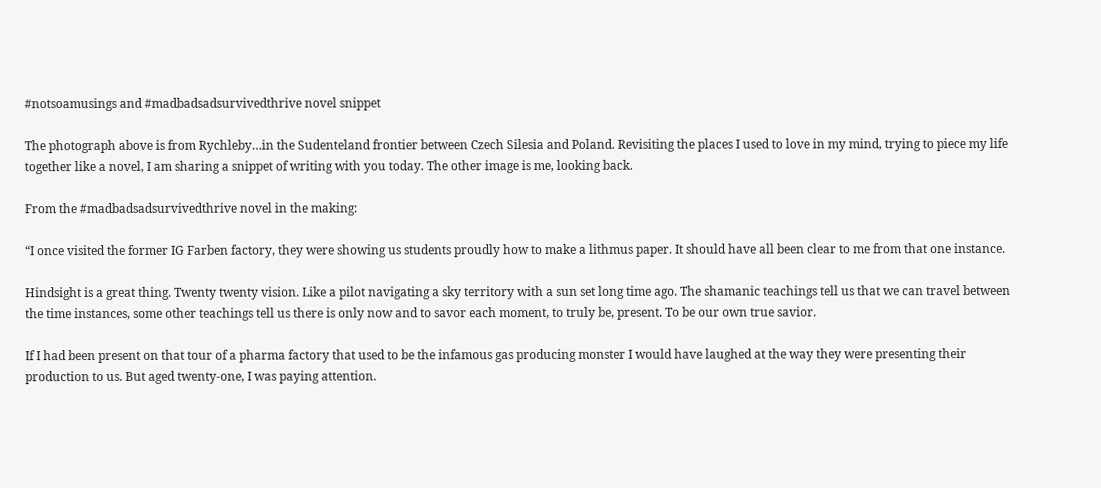#notsoamusings and #madbadsadsurvivedthrive novel snippet

The photograph above is from Rychleby…in the Sudenteland frontier between Czech Silesia and Poland. Revisiting the places I used to love in my mind, trying to piece my life together like a novel, I am sharing a snippet of writing with you today. The other image is me, looking back.

From the #madbadsadsurvivedthrive novel in the making:

“I once visited the former IG Farben factory, they were showing us students proudly how to make a lithmus paper. It should have all been clear to me from that one instance.

Hindsight is a great thing. Twenty twenty vision. Like a pilot navigating a sky territory with a sun set long time ago. The shamanic teachings tell us that we can travel between the time instances, some other teachings tell us there is only now and to savor each moment, to truly be, present. To be our own true savior.

If I had been present on that tour of a pharma factory that used to be the infamous gas producing monster I would have laughed at the way they were presenting their production to us. But aged twenty-one, I was paying attention.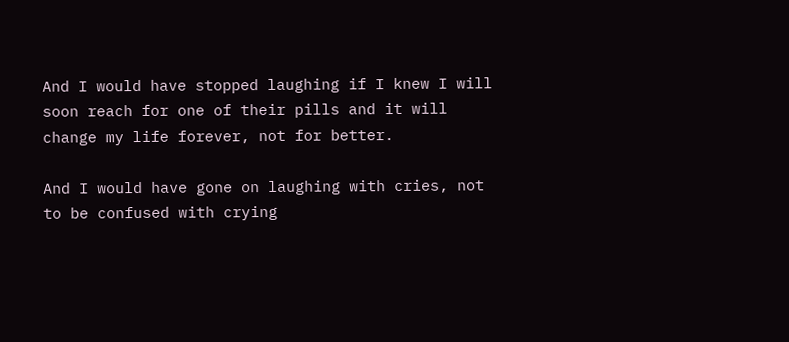And I would have stopped laughing if I knew I will soon reach for one of their pills and it will change my life forever, not for better.

And I would have gone on laughing with cries, not to be confused with crying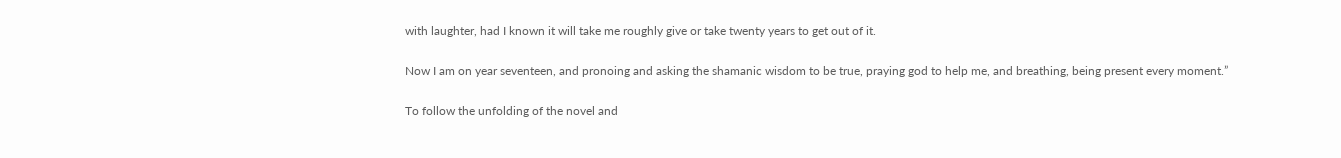with laughter, had I known it will take me roughly give or take twenty years to get out of it.

Now I am on year seventeen, and pronoing and asking the shamanic wisdom to be true, praying god to help me, and breathing, being present every moment.”

To follow the unfolding of the novel and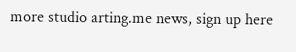more studio arting.me news, sign up here